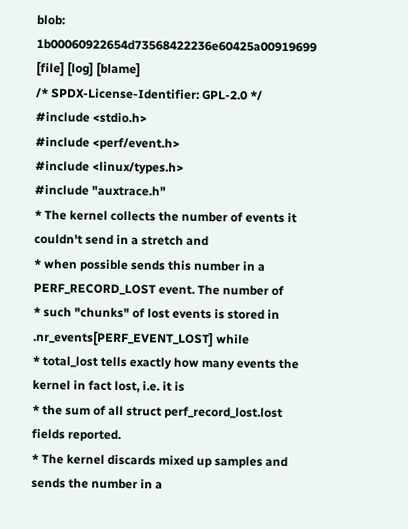blob: 1b00060922654d73568422236e60425a00919699 [file] [log] [blame]
/* SPDX-License-Identifier: GPL-2.0 */
#include <stdio.h>
#include <perf/event.h>
#include <linux/types.h>
#include "auxtrace.h"
* The kernel collects the number of events it couldn't send in a stretch and
* when possible sends this number in a PERF_RECORD_LOST event. The number of
* such "chunks" of lost events is stored in .nr_events[PERF_EVENT_LOST] while
* total_lost tells exactly how many events the kernel in fact lost, i.e. it is
* the sum of all struct perf_record_lost.lost fields reported.
* The kernel discards mixed up samples and sends the number in a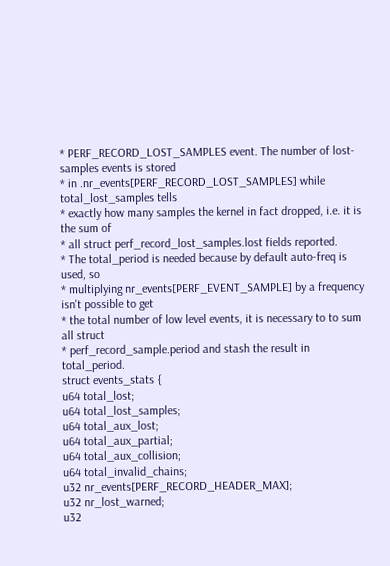* PERF_RECORD_LOST_SAMPLES event. The number of lost-samples events is stored
* in .nr_events[PERF_RECORD_LOST_SAMPLES] while total_lost_samples tells
* exactly how many samples the kernel in fact dropped, i.e. it is the sum of
* all struct perf_record_lost_samples.lost fields reported.
* The total_period is needed because by default auto-freq is used, so
* multiplying nr_events[PERF_EVENT_SAMPLE] by a frequency isn't possible to get
* the total number of low level events, it is necessary to to sum all struct
* perf_record_sample.period and stash the result in total_period.
struct events_stats {
u64 total_lost;
u64 total_lost_samples;
u64 total_aux_lost;
u64 total_aux_partial;
u64 total_aux_collision;
u64 total_invalid_chains;
u32 nr_events[PERF_RECORD_HEADER_MAX];
u32 nr_lost_warned;
u32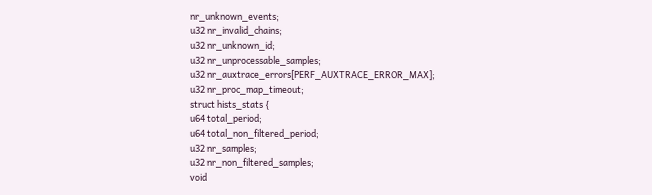nr_unknown_events;
u32 nr_invalid_chains;
u32 nr_unknown_id;
u32 nr_unprocessable_samples;
u32 nr_auxtrace_errors[PERF_AUXTRACE_ERROR_MAX];
u32 nr_proc_map_timeout;
struct hists_stats {
u64 total_period;
u64 total_non_filtered_period;
u32 nr_samples;
u32 nr_non_filtered_samples;
void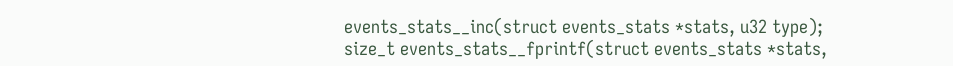events_stats__inc(struct events_stats *stats, u32 type);
size_t events_stats__fprintf(struct events_stats *stats,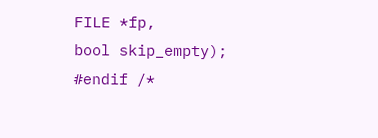FILE *fp,
bool skip_empty);
#endif /*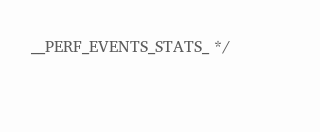__PERF_EVENTS_STATS_ */